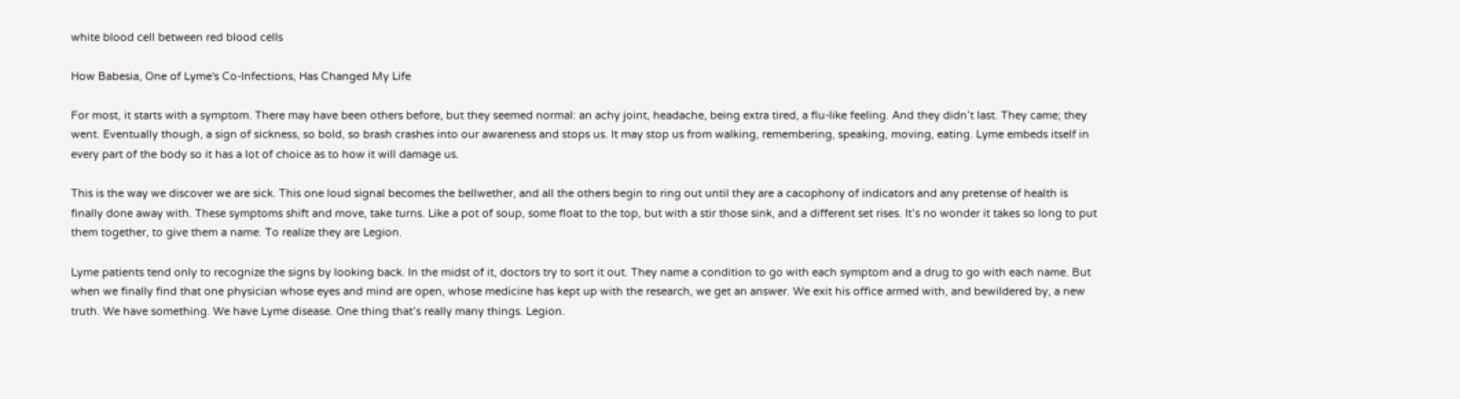white blood cell between red blood cells

How Babesia, One of Lyme's Co-Infections, Has Changed My Life

For most, it starts with a symptom. There may have been others before, but they seemed normal: an achy joint, headache, being extra tired, a flu-like feeling. And they didn’t last. They came; they went. Eventually though, a sign of sickness, so bold, so brash crashes into our awareness and stops us. It may stop us from walking, remembering, speaking, moving, eating. Lyme embeds itself in every part of the body so it has a lot of choice as to how it will damage us.

This is the way we discover we are sick. This one loud signal becomes the bellwether, and all the others begin to ring out until they are a cacophony of indicators and any pretense of health is finally done away with. These symptoms shift and move, take turns. Like a pot of soup, some float to the top, but with a stir those sink, and a different set rises. It’s no wonder it takes so long to put them together, to give them a name. To realize they are Legion.

Lyme patients tend only to recognize the signs by looking back. In the midst of it, doctors try to sort it out. They name a condition to go with each symptom and a drug to go with each name. But when we finally find that one physician whose eyes and mind are open, whose medicine has kept up with the research, we get an answer. We exit his office armed with, and bewildered by, a new truth. We have something. We have Lyme disease. One thing that’s really many things. Legion.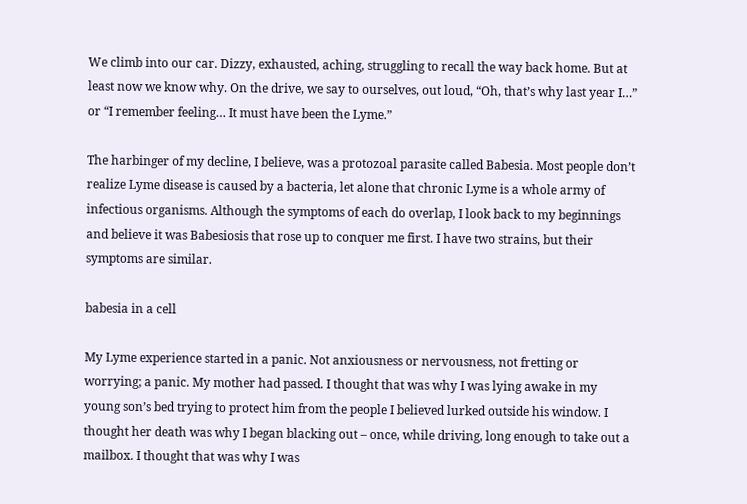We climb into our car. Dizzy, exhausted, aching, struggling to recall the way back home. But at least now we know why. On the drive, we say to ourselves, out loud, “Oh, that’s why last year I…” or “I remember feeling… It must have been the Lyme.”

The harbinger of my decline, I believe, was a protozoal parasite called Babesia. Most people don’t realize Lyme disease is caused by a bacteria, let alone that chronic Lyme is a whole army of infectious organisms. Although the symptoms of each do overlap, I look back to my beginnings and believe it was Babesiosis that rose up to conquer me first. I have two strains, but their symptoms are similar.

babesia in a cell

My Lyme experience started in a panic. Not anxiousness or nervousness, not fretting or worrying; a panic. My mother had passed. I thought that was why I was lying awake in my young son’s bed trying to protect him from the people I believed lurked outside his window. I thought her death was why I began blacking out – once, while driving, long enough to take out a mailbox. I thought that was why I was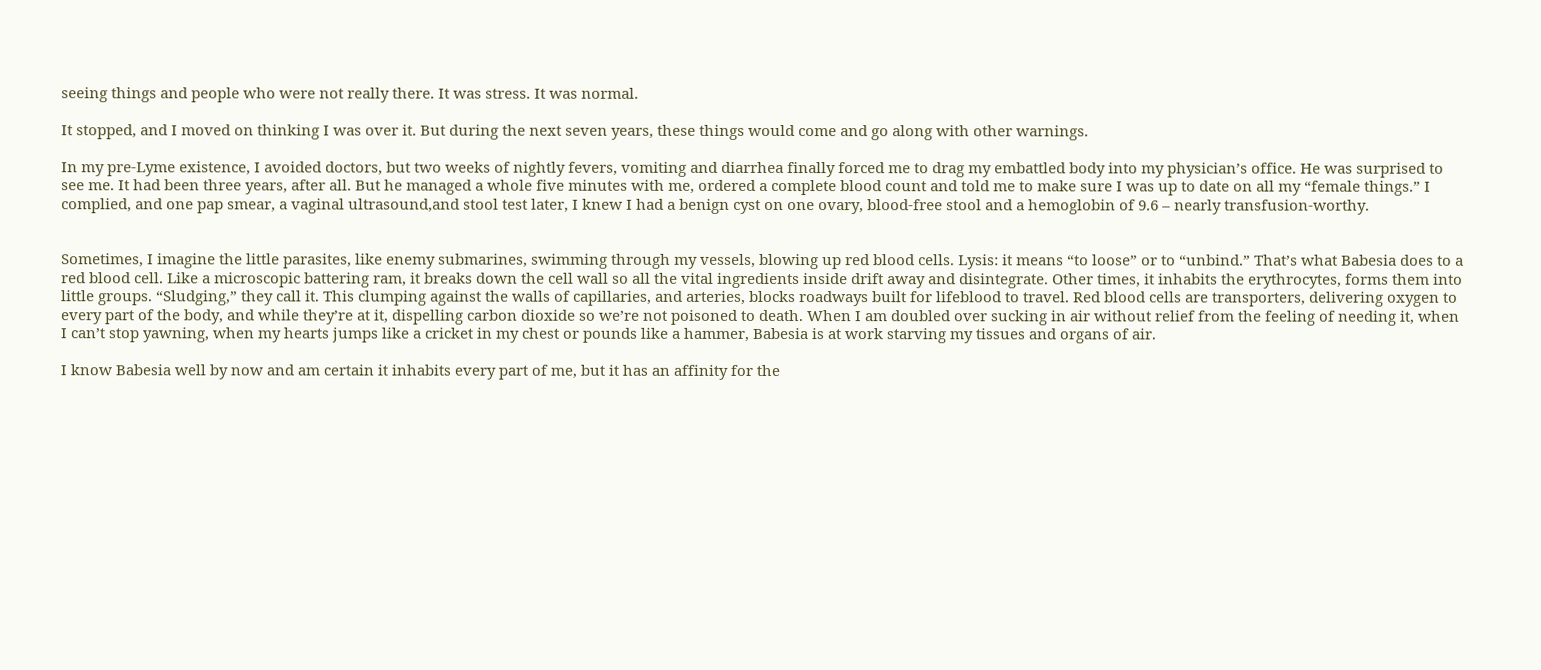seeing things and people who were not really there. It was stress. It was normal.

It stopped, and I moved on thinking I was over it. But during the next seven years, these things would come and go along with other warnings.

In my pre-Lyme existence, I avoided doctors, but two weeks of nightly fevers, vomiting and diarrhea finally forced me to drag my embattled body into my physician’s office. He was surprised to see me. It had been three years, after all. But he managed a whole five minutes with me, ordered a complete blood count and told me to make sure I was up to date on all my “female things.” I complied, and one pap smear, a vaginal ultrasound,and stool test later, I knew I had a benign cyst on one ovary, blood-free stool and a hemoglobin of 9.6 – nearly transfusion-worthy.


Sometimes, I imagine the little parasites, like enemy submarines, swimming through my vessels, blowing up red blood cells. Lysis: it means “to loose” or to “unbind.” That’s what Babesia does to a red blood cell. Like a microscopic battering ram, it breaks down the cell wall so all the vital ingredients inside drift away and disintegrate. Other times, it inhabits the erythrocytes, forms them into little groups. “Sludging,” they call it. This clumping against the walls of capillaries, and arteries, blocks roadways built for lifeblood to travel. Red blood cells are transporters, delivering oxygen to every part of the body, and while they’re at it, dispelling carbon dioxide so we’re not poisoned to death. When I am doubled over sucking in air without relief from the feeling of needing it, when I can’t stop yawning, when my hearts jumps like a cricket in my chest or pounds like a hammer, Babesia is at work starving my tissues and organs of air.

I know Babesia well by now and am certain it inhabits every part of me, but it has an affinity for the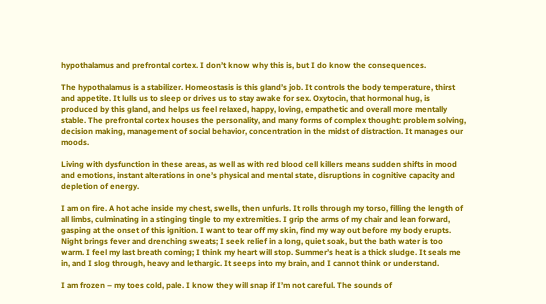hypothalamus and prefrontal cortex. I don’t know why this is, but I do know the consequences.

The hypothalamus is a stabilizer. Homeostasis is this gland’s job. It controls the body temperature, thirst and appetite. It lulls us to sleep or drives us to stay awake for sex. Oxytocin, that hormonal hug, is produced by this gland, and helps us feel relaxed, happy, loving, empathetic and overall more mentally stable. The prefrontal cortex houses the personality, and many forms of complex thought: problem solving, decision making, management of social behavior, concentration in the midst of distraction. It manages our moods.

Living with dysfunction in these areas, as well as with red blood cell killers means sudden shifts in mood and emotions, instant alterations in one’s physical and mental state, disruptions in cognitive capacity and depletion of energy.

I am on fire. A hot ache inside my chest, swells, then unfurls. It rolls through my torso, filling the length of all limbs, culminating in a stinging tingle to my extremities. I grip the arms of my chair and lean forward, gasping at the onset of this ignition. I want to tear off my skin, find my way out before my body erupts. Night brings fever and drenching sweats; I seek relief in a long, quiet soak, but the bath water is too warm. I feel my last breath coming; I think my heart will stop. Summer’s heat is a thick sludge. It seals me in, and I slog through, heavy and lethargic. It seeps into my brain, and I cannot think or understand.

I am frozen – my toes cold, pale. I know they will snap if I’m not careful. The sounds of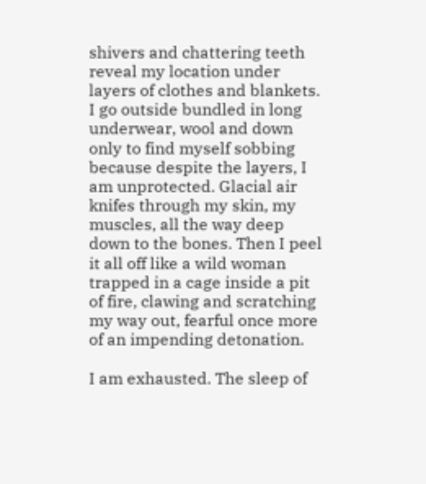shivers and chattering teeth reveal my location under layers of clothes and blankets. I go outside bundled in long underwear, wool and down only to find myself sobbing because despite the layers, I am unprotected. Glacial air knifes through my skin, my muscles, all the way deep down to the bones. Then I peel it all off like a wild woman trapped in a cage inside a pit of fire, clawing and scratching my way out, fearful once more of an impending detonation.

I am exhausted. The sleep of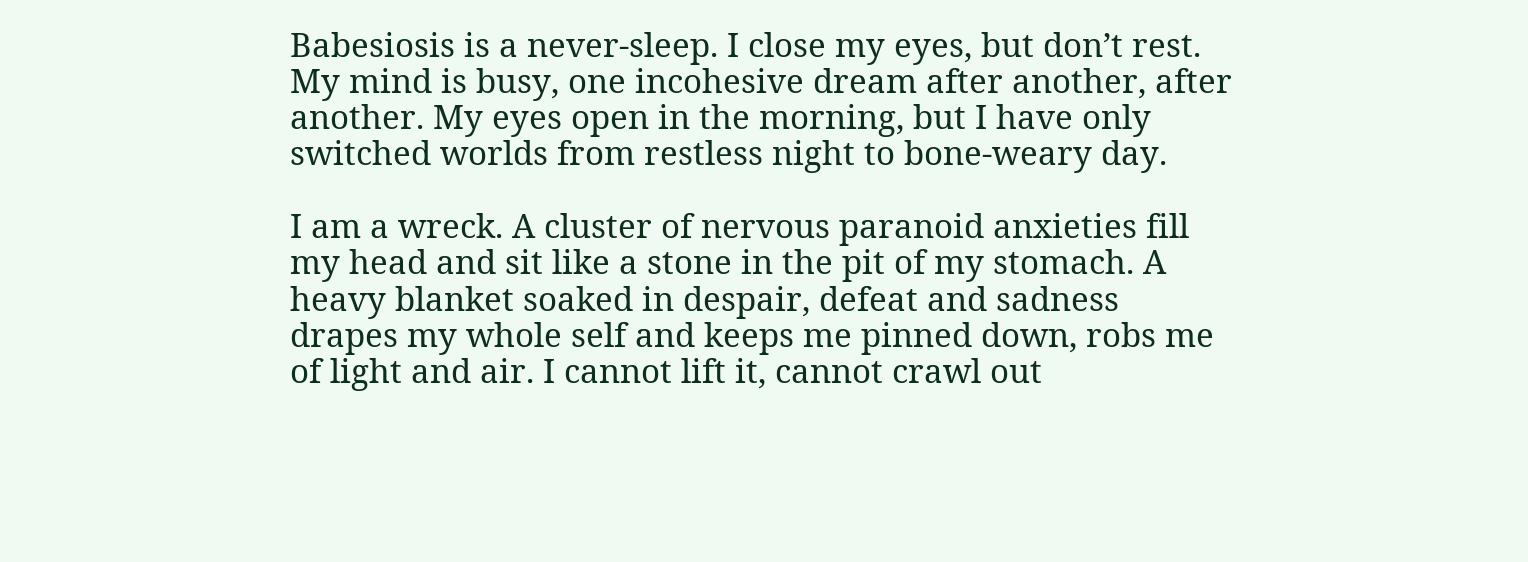Babesiosis is a never-sleep. I close my eyes, but don’t rest. My mind is busy, one incohesive dream after another, after another. My eyes open in the morning, but I have only switched worlds from restless night to bone-weary day.

I am a wreck. A cluster of nervous paranoid anxieties fill my head and sit like a stone in the pit of my stomach. A heavy blanket soaked in despair, defeat and sadness drapes my whole self and keeps me pinned down, robs me of light and air. I cannot lift it, cannot crawl out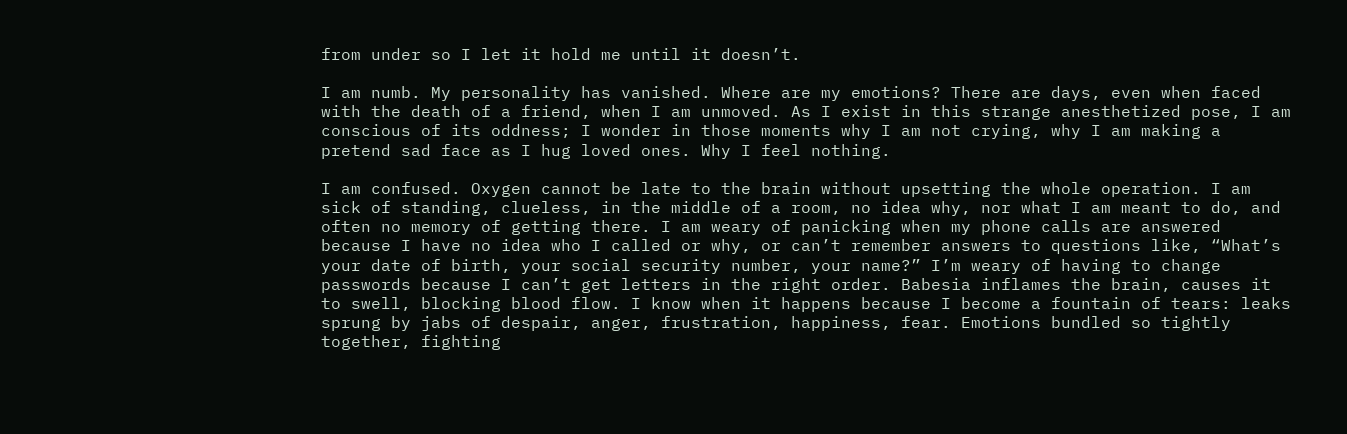from under so I let it hold me until it doesn’t.

I am numb. My personality has vanished. Where are my emotions? There are days, even when faced with the death of a friend, when I am unmoved. As I exist in this strange anesthetized pose, I am conscious of its oddness; I wonder in those moments why I am not crying, why I am making a pretend sad face as I hug loved ones. Why I feel nothing.

I am confused. Oxygen cannot be late to the brain without upsetting the whole operation. I am sick of standing, clueless, in the middle of a room, no idea why, nor what I am meant to do, and often no memory of getting there. I am weary of panicking when my phone calls are answered because I have no idea who I called or why, or can’t remember answers to questions like, “What’s your date of birth, your social security number, your name?” I’m weary of having to change passwords because I can’t get letters in the right order. Babesia inflames the brain, causes it to swell, blocking blood flow. I know when it happens because I become a fountain of tears: leaks sprung by jabs of despair, anger, frustration, happiness, fear. Emotions bundled so tightly together, fighting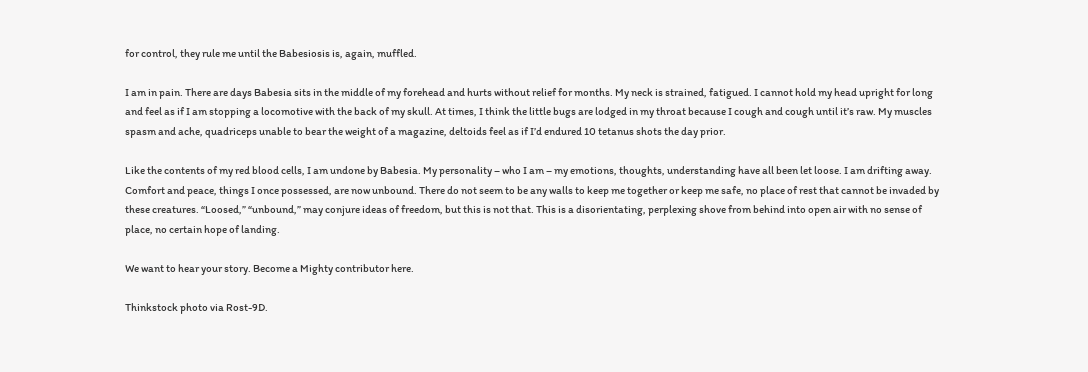for control, they rule me until the Babesiosis is, again, muffled.

I am in pain. There are days Babesia sits in the middle of my forehead and hurts without relief for months. My neck is strained, fatigued. I cannot hold my head upright for long and feel as if I am stopping a locomotive with the back of my skull. At times, I think the little bugs are lodged in my throat because I cough and cough until it’s raw. My muscles spasm and ache, quadriceps unable to bear the weight of a magazine, deltoids feel as if I’d endured 10 tetanus shots the day prior.

Like the contents of my red blood cells, I am undone by Babesia. My personality – who I am – my emotions, thoughts, understanding have all been let loose. I am drifting away. Comfort and peace, things I once possessed, are now unbound. There do not seem to be any walls to keep me together or keep me safe, no place of rest that cannot be invaded by these creatures. “Loosed,” “unbound,” may conjure ideas of freedom, but this is not that. This is a disorientating, perplexing shove from behind into open air with no sense of place, no certain hope of landing.

We want to hear your story. Become a Mighty contributor here.

Thinkstock photo via Rost-9D.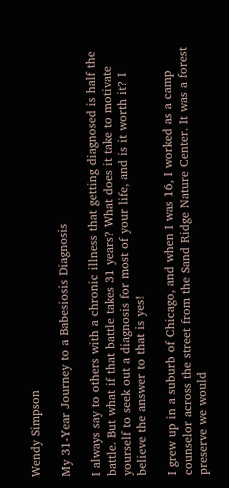Wendy Simpson

My 31-Year Journey to a Babesiosis Diagnosis

I always say to others with a chronic illness that getting diagnosed is half the battle. But what if that battle takes 31 years? What does it take to motivate yourself to seek out a diagnosis for most of your life, and is it worth it? I believe the answer to that is yes!

I grew up in a suburb of Chicago, and when I was 16, I worked as a camp counselor across the street from the Sand Ridge Nature Center. It was a forest preserve we would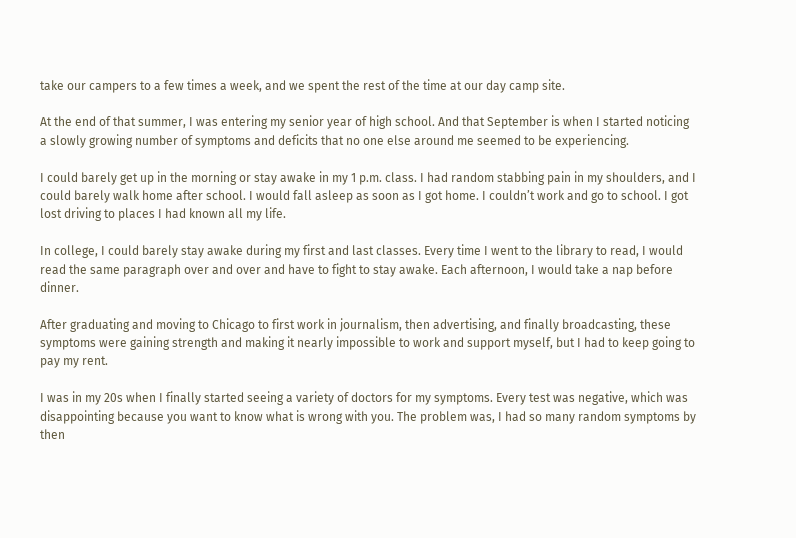take our campers to a few times a week, and we spent the rest of the time at our day camp site.

At the end of that summer, I was entering my senior year of high school. And that September is when I started noticing a slowly growing number of symptoms and deficits that no one else around me seemed to be experiencing.

I could barely get up in the morning or stay awake in my 1 p.m. class. I had random stabbing pain in my shoulders, and I could barely walk home after school. I would fall asleep as soon as I got home. I couldn’t work and go to school. I got lost driving to places I had known all my life.

In college, I could barely stay awake during my first and last classes. Every time I went to the library to read, I would read the same paragraph over and over and have to fight to stay awake. Each afternoon, I would take a nap before dinner.

After graduating and moving to Chicago to first work in journalism, then advertising, and finally broadcasting, these symptoms were gaining strength and making it nearly impossible to work and support myself, but I had to keep going to pay my rent.

I was in my 20s when I finally started seeing a variety of doctors for my symptoms. Every test was negative, which was disappointing because you want to know what is wrong with you. The problem was, I had so many random symptoms by then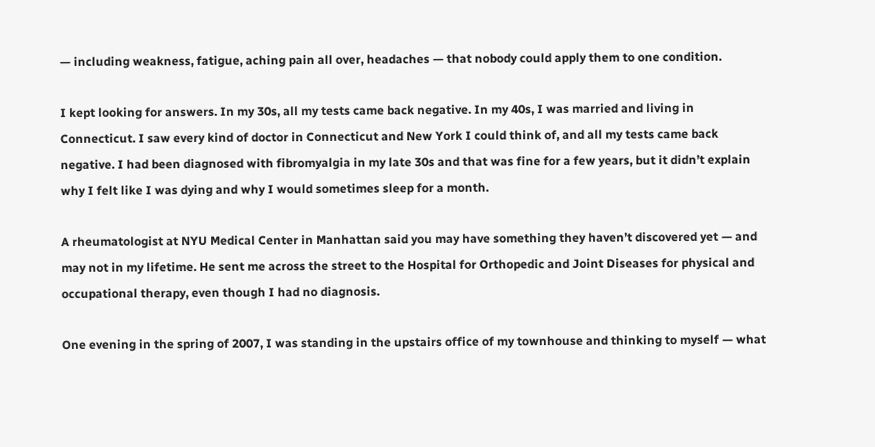— including weakness, fatigue, aching pain all over, headaches — that nobody could apply them to one condition.

I kept looking for answers. In my 30s, all my tests came back negative. In my 40s, I was married and living in Connecticut. I saw every kind of doctor in Connecticut and New York I could think of, and all my tests came back negative. I had been diagnosed with fibromyalgia in my late 30s and that was fine for a few years, but it didn’t explain why I felt like I was dying and why I would sometimes sleep for a month.

A rheumatologist at NYU Medical Center in Manhattan said you may have something they haven’t discovered yet — and may not in my lifetime. He sent me across the street to the Hospital for Orthopedic and Joint Diseases for physical and occupational therapy, even though I had no diagnosis.

One evening in the spring of 2007, I was standing in the upstairs office of my townhouse and thinking to myself — what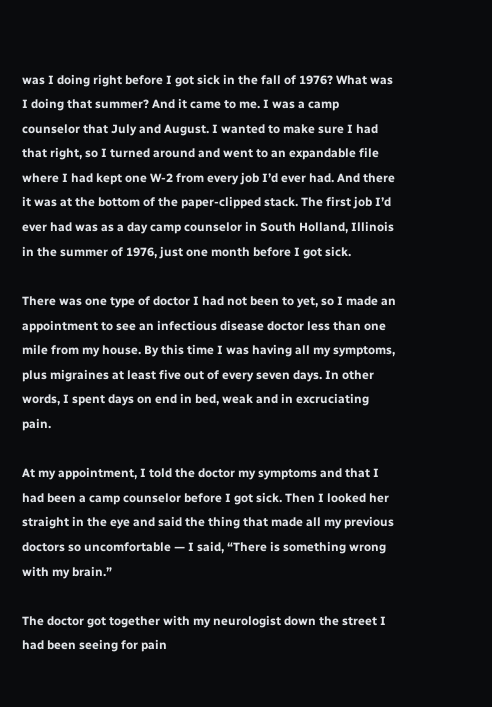was I doing right before I got sick in the fall of 1976? What was I doing that summer? And it came to me. I was a camp counselor that July and August. I wanted to make sure I had that right, so I turned around and went to an expandable file where I had kept one W-2 from every job I’d ever had. And there it was at the bottom of the paper-clipped stack. The first job I’d ever had was as a day camp counselor in South Holland, Illinois in the summer of 1976, just one month before I got sick.

There was one type of doctor I had not been to yet, so I made an appointment to see an infectious disease doctor less than one mile from my house. By this time I was having all my symptoms, plus migraines at least five out of every seven days. In other words, I spent days on end in bed, weak and in excruciating pain.

At my appointment, I told the doctor my symptoms and that I had been a camp counselor before I got sick. Then I looked her straight in the eye and said the thing that made all my previous doctors so uncomfortable — I said, “There is something wrong with my brain.”

The doctor got together with my neurologist down the street I had been seeing for pain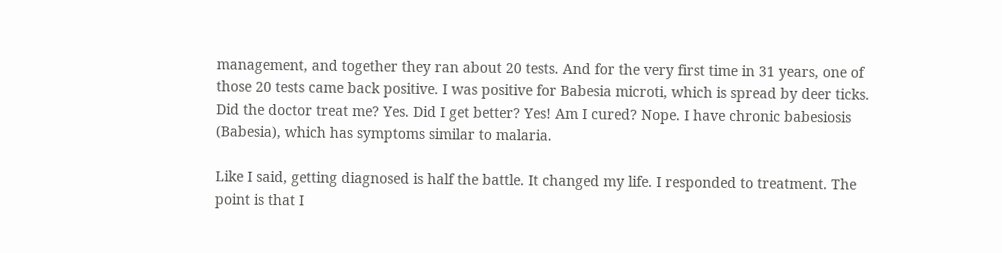management, and together they ran about 20 tests. And for the very first time in 31 years, one of those 20 tests came back positive. I was positive for Babesia microti, which is spread by deer ticks. Did the doctor treat me? Yes. Did I get better? Yes! Am I cured? Nope. I have chronic babesiosis (Babesia), which has symptoms similar to malaria.

Like I said, getting diagnosed is half the battle. It changed my life. I responded to treatment. The point is that I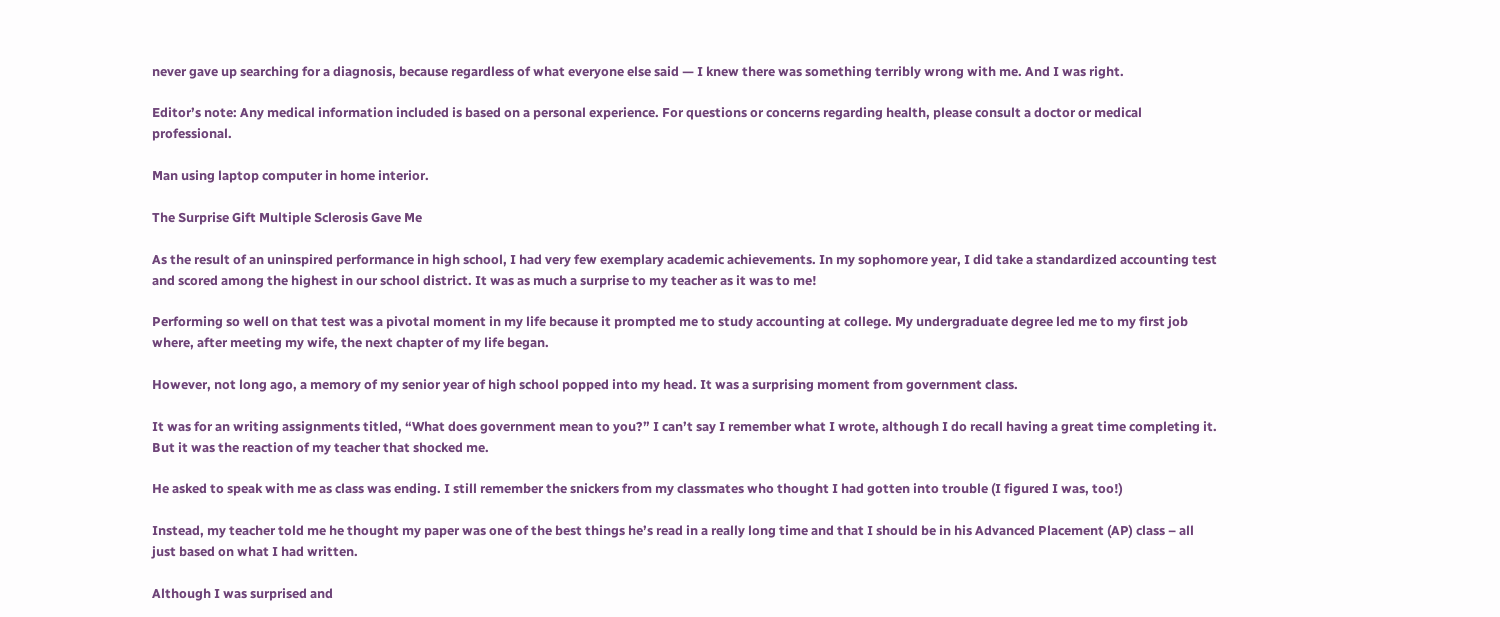never gave up searching for a diagnosis, because regardless of what everyone else said — I knew there was something terribly wrong with me. And I was right.

Editor’s note: Any medical information included is based on a personal experience. For questions or concerns regarding health, please consult a doctor or medical professional.

Man using laptop computer in home interior.

The Surprise Gift Multiple Sclerosis Gave Me

As the result of an uninspired performance in high school, I had very few exemplary academic achievements. In my sophomore year, I did take a standardized accounting test and scored among the highest in our school district. It was as much a surprise to my teacher as it was to me!

Performing so well on that test was a pivotal moment in my life because it prompted me to study accounting at college. My undergraduate degree led me to my first job where, after meeting my wife, the next chapter of my life began.

However, not long ago, a memory of my senior year of high school popped into my head. It was a surprising moment from government class.

It was for an writing assignments titled, “What does government mean to you?” I can’t say I remember what I wrote, although I do recall having a great time completing it. But it was the reaction of my teacher that shocked me.

He asked to speak with me as class was ending. I still remember the snickers from my classmates who thought I had gotten into trouble (I figured I was, too!)

Instead, my teacher told me he thought my paper was one of the best things he’s read in a really long time and that I should be in his Advanced Placement (AP) class – all just based on what I had written.

Although I was surprised and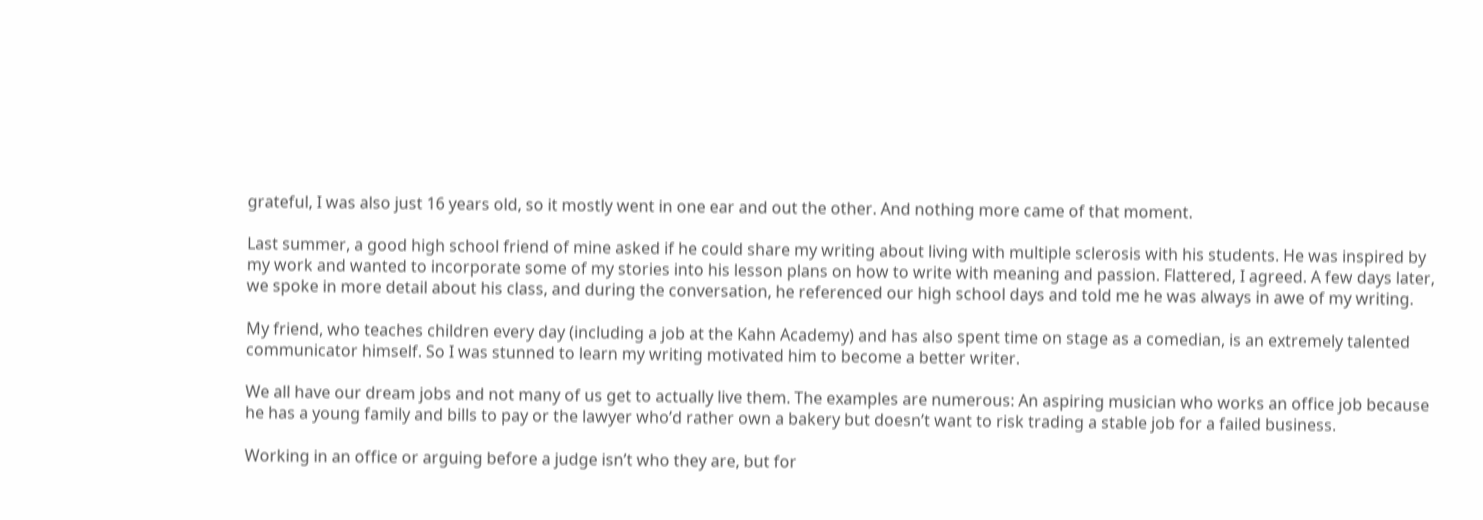grateful, I was also just 16 years old, so it mostly went in one ear and out the other. And nothing more came of that moment.

Last summer, a good high school friend of mine asked if he could share my writing about living with multiple sclerosis with his students. He was inspired by my work and wanted to incorporate some of my stories into his lesson plans on how to write with meaning and passion. Flattered, I agreed. A few days later, we spoke in more detail about his class, and during the conversation, he referenced our high school days and told me he was always in awe of my writing.

My friend, who teaches children every day (including a job at the Kahn Academy) and has also spent time on stage as a comedian, is an extremely talented communicator himself. So I was stunned to learn my writing motivated him to become a better writer.

We all have our dream jobs and not many of us get to actually live them. The examples are numerous: An aspiring musician who works an office job because he has a young family and bills to pay or the lawyer who’d rather own a bakery but doesn’t want to risk trading a stable job for a failed business.

Working in an office or arguing before a judge isn’t who they are, but for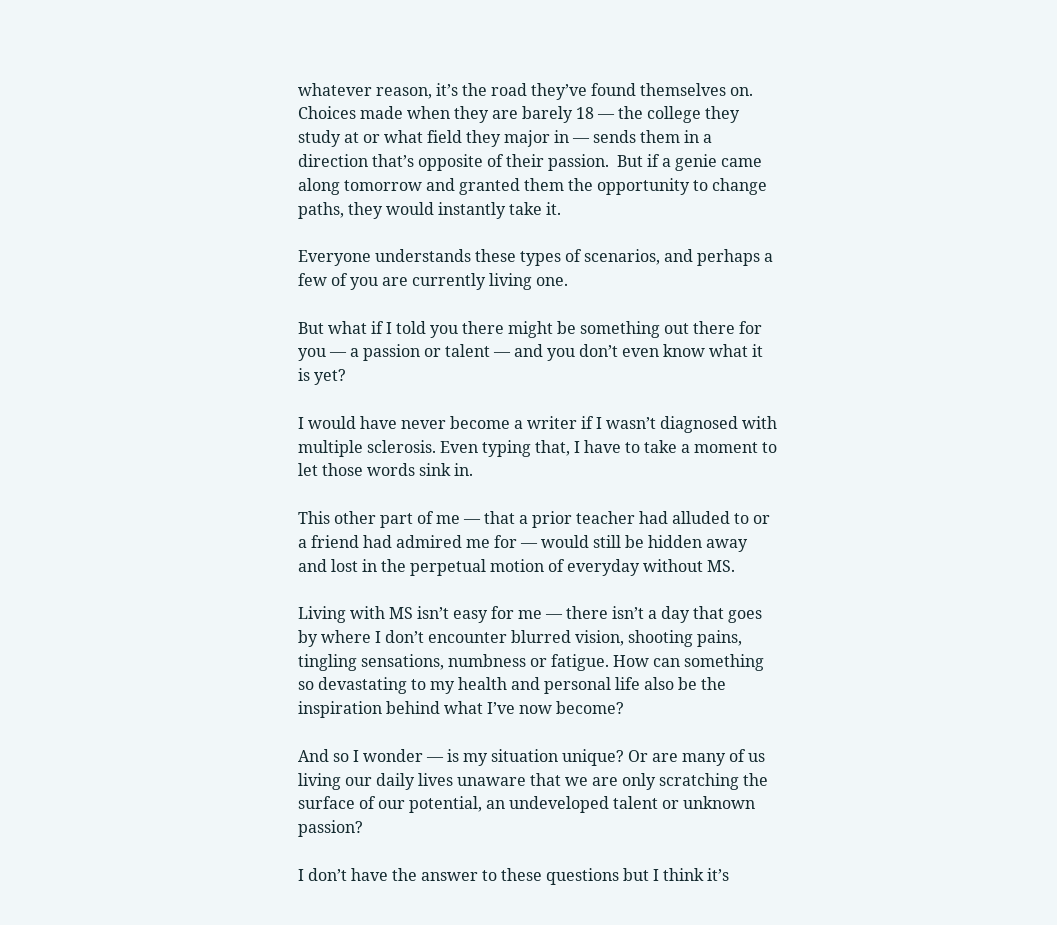whatever reason, it’s the road they’ve found themselves on. Choices made when they are barely 18 — the college they study at or what field they major in — sends them in a direction that’s opposite of their passion.  But if a genie came along tomorrow and granted them the opportunity to change paths, they would instantly take it.

Everyone understands these types of scenarios, and perhaps a few of you are currently living one.

But what if I told you there might be something out there for you — a passion or talent — and you don’t even know what it is yet?

I would have never become a writer if I wasn’t diagnosed with multiple sclerosis. Even typing that, I have to take a moment to let those words sink in.

This other part of me — that a prior teacher had alluded to or a friend had admired me for — would still be hidden away and lost in the perpetual motion of everyday without MS.

Living with MS isn’t easy for me — there isn’t a day that goes by where I don’t encounter blurred vision, shooting pains, tingling sensations, numbness or fatigue. How can something so devastating to my health and personal life also be the inspiration behind what I’ve now become?

And so I wonder — is my situation unique? Or are many of us living our daily lives unaware that we are only scratching the surface of our potential, an undeveloped talent or unknown passion?

I don’t have the answer to these questions but I think it’s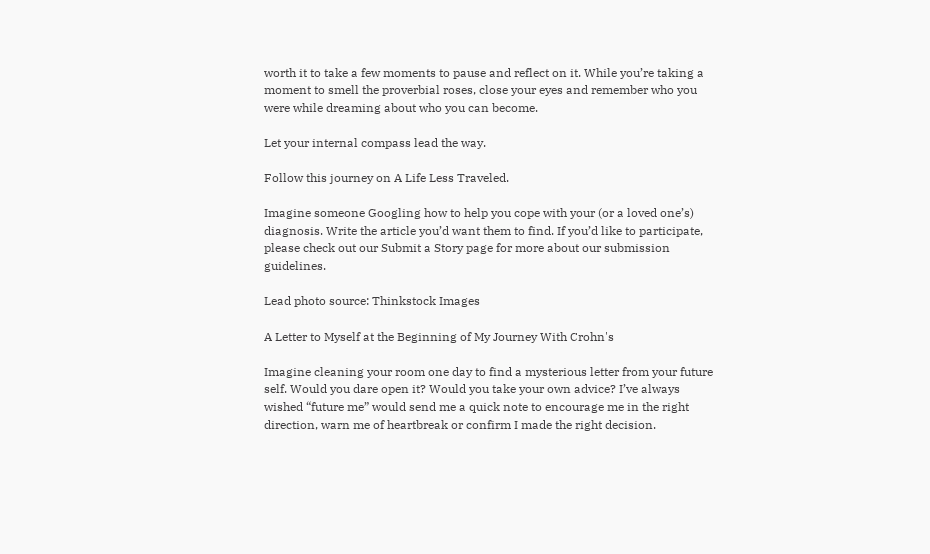worth it to take a few moments to pause and reflect on it. While you’re taking a moment to smell the proverbial roses, close your eyes and remember who you were while dreaming about who you can become.

Let your internal compass lead the way.

Follow this journey on A Life Less Traveled.

Imagine someone Googling how to help you cope with your (or a loved one’s) diagnosis. Write the article you’d want them to find. If you’d like to participate, please check out our Submit a Story page for more about our submission guidelines.

Lead photo source: Thinkstock Images

A Letter to Myself at the Beginning of My Journey With Crohn's

Imagine cleaning your room one day to find a mysterious letter from your future self. Would you dare open it? Would you take your own advice? I’ve always wished “future me” would send me a quick note to encourage me in the right direction, warn me of heartbreak or confirm I made the right decision.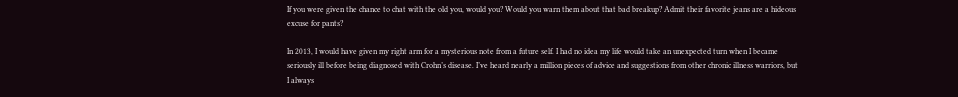If you were given the chance to chat with the old you, would you? Would you warn them about that bad breakup? Admit their favorite jeans are a hideous excuse for pants?

In 2013, I would have given my right arm for a mysterious note from a future self. I had no idea my life would take an unexpected turn when I became seriously ill before being diagnosed with Crohn’s disease. I’ve heard nearly a million pieces of advice and suggestions from other chronic illness warriors, but I always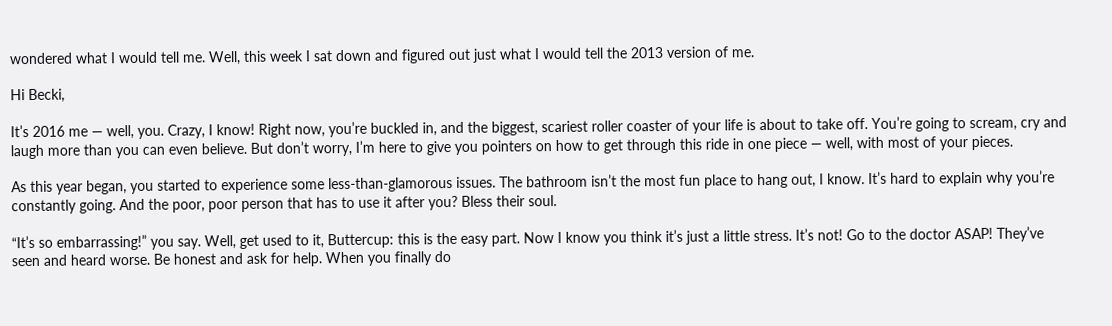wondered what I would tell me. Well, this week I sat down and figured out just what I would tell the 2013 version of me.

Hi Becki,

It’s 2016 me — well, you. Crazy, I know! Right now, you’re buckled in, and the biggest, scariest roller coaster of your life is about to take off. You’re going to scream, cry and laugh more than you can even believe. But don’t worry, I’m here to give you pointers on how to get through this ride in one piece — well, with most of your pieces.

As this year began, you started to experience some less-than-glamorous issues. The bathroom isn’t the most fun place to hang out, I know. It’s hard to explain why you’re constantly going. And the poor, poor person that has to use it after you? Bless their soul.

“It’s so embarrassing!” you say. Well, get used to it, Buttercup: this is the easy part. Now I know you think it’s just a little stress. It’s not! Go to the doctor ASAP! They’ve seen and heard worse. Be honest and ask for help. When you finally do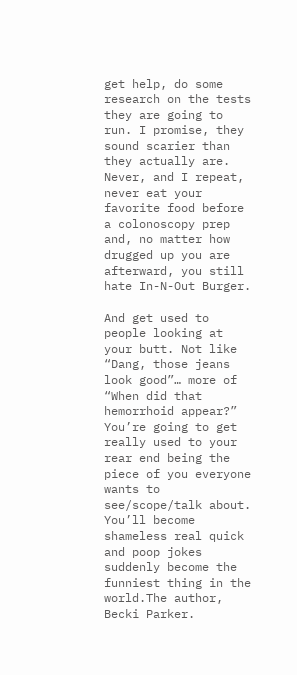get help, do some research on the tests they are going to run. I promise, they sound scarier than they actually are. Never, and I repeat, never eat your favorite food before a colonoscopy prep and, no matter how drugged up you are afterward, you still hate In-N-Out Burger.

And get used to people looking at your butt. Not like “Dang, those jeans look good”… more of “When did that hemorrhoid appear?” You’re going to get really used to your rear end being the piece of you everyone wants to see/scope/talk about. You’ll become shameless real quick and poop jokes suddenly become the funniest thing in the world.The author, Becki Parker.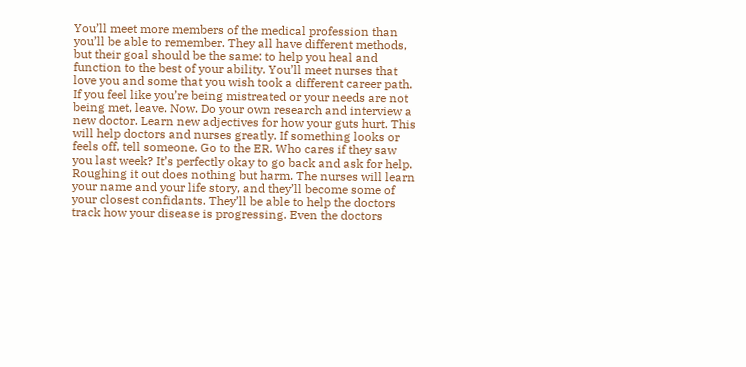You’ll meet more members of the medical profession than you’ll be able to remember. They all have different methods, but their goal should be the same: to help you heal and function to the best of your ability. You’ll meet nurses that love you and some that you wish took a different career path. If you feel like you’re being mistreated or your needs are not being met, leave. Now. Do your own research and interview a new doctor. Learn new adjectives for how your guts hurt. This will help doctors and nurses greatly. If something looks or feels off, tell someone. Go to the ER. Who cares if they saw you last week? It’s perfectly okay to go back and ask for help. Roughing it out does nothing but harm. The nurses will learn your name and your life story, and they’ll become some of your closest confidants. They’ll be able to help the doctors track how your disease is progressing. Even the doctors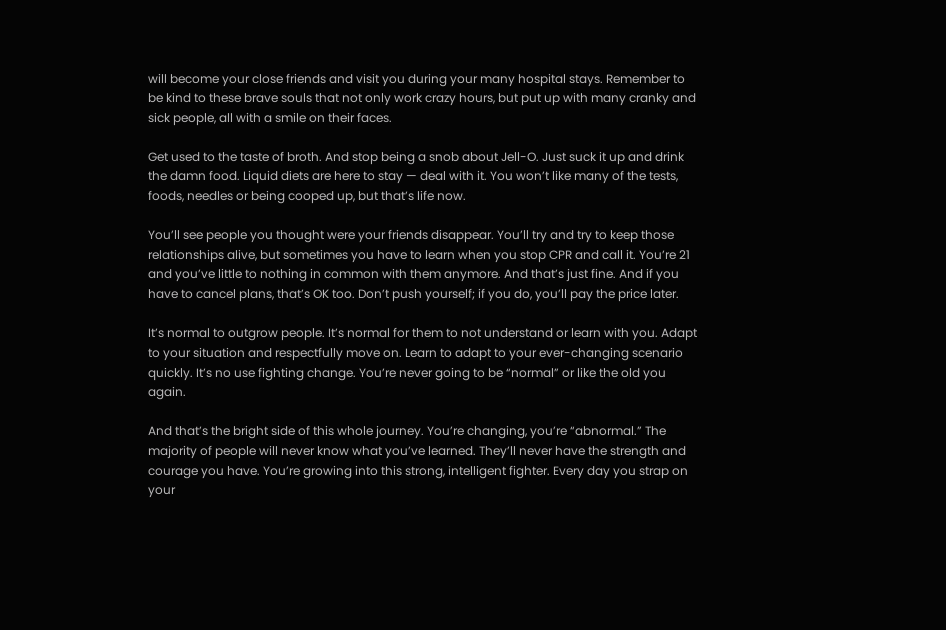will become your close friends and visit you during your many hospital stays. Remember to be kind to these brave souls that not only work crazy hours, but put up with many cranky and sick people, all with a smile on their faces.

Get used to the taste of broth. And stop being a snob about Jell-O. Just suck it up and drink the damn food. Liquid diets are here to stay — deal with it. You won’t like many of the tests, foods, needles or being cooped up, but that’s life now.

You’ll see people you thought were your friends disappear. You’ll try and try to keep those relationships alive, but sometimes you have to learn when you stop CPR and call it. You’re 21 and you’ve little to nothing in common with them anymore. And that’s just fine. And if you have to cancel plans, that’s OK too. Don’t push yourself; if you do, you’ll pay the price later.

It’s normal to outgrow people. It’s normal for them to not understand or learn with you. Adapt to your situation and respectfully move on. Learn to adapt to your ever-changing scenario quickly. It’s no use fighting change. You’re never going to be “normal” or like the old you again.

And that’s the bright side of this whole journey. You’re changing, you’re “abnormal.” The majority of people will never know what you’ve learned. They’ll never have the strength and courage you have. You’re growing into this strong, intelligent fighter. Every day you strap on your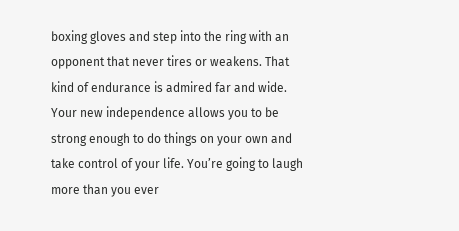boxing gloves and step into the ring with an opponent that never tires or weakens. That kind of endurance is admired far and wide. Your new independence allows you to be strong enough to do things on your own and take control of your life. You’re going to laugh more than you ever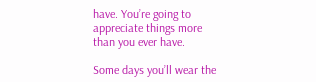have. You’re going to appreciate things more than you ever have.

Some days you’ll wear the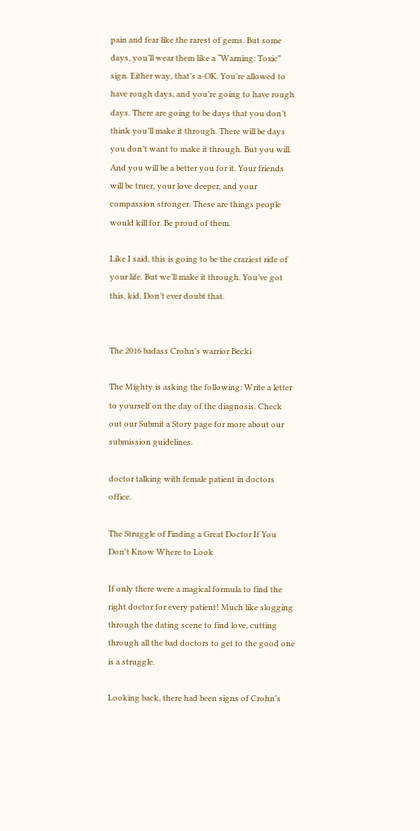pain and fear like the rarest of gems. But some days, you’ll wear them like a “Warning: Toxic” sign. Either way, that’s a-OK. You’re allowed to have rough days, and you’re going to have rough days. There are going to be days that you don’t think you’ll make it through. There will be days you don’t want to make it through. But you will. And you will be a better you for it. Your friends will be truer, your love deeper, and your compassion stronger. These are things people would kill for. Be proud of them.

Like I said, this is going to be the craziest ride of your life. But we’ll make it through. You’ve got this, kid. Don’t ever doubt that.


The 2016 badass Crohn’s warrior Becki

The Mighty is asking the following: Write a letter to yourself on the day of the diagnosis. Check out our Submit a Story page for more about our submission guidelines.

doctor talking with female patient in doctors office.

The Struggle of Finding a Great Doctor If You Don't Know Where to Look

If only there were a magical formula to find the right doctor for every patient! Much like slogging through the dating scene to find love, cutting through all the bad doctors to get to the good one is a struggle.

Looking back, there had been signs of Crohn’s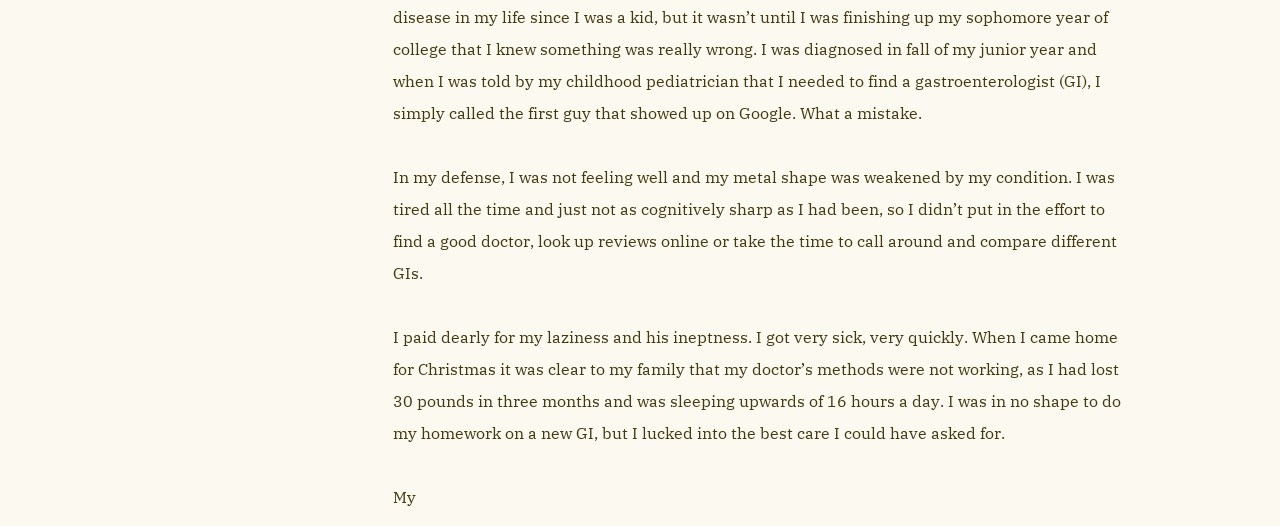disease in my life since I was a kid, but it wasn’t until I was finishing up my sophomore year of college that I knew something was really wrong. I was diagnosed in fall of my junior year and when I was told by my childhood pediatrician that I needed to find a gastroenterologist (GI), I simply called the first guy that showed up on Google. What a mistake.

In my defense, I was not feeling well and my metal shape was weakened by my condition. I was tired all the time and just not as cognitively sharp as I had been, so I didn’t put in the effort to find a good doctor, look up reviews online or take the time to call around and compare different GIs.

I paid dearly for my laziness and his ineptness. I got very sick, very quickly. When I came home for Christmas it was clear to my family that my doctor’s methods were not working, as I had lost 30 pounds in three months and was sleeping upwards of 16 hours a day. I was in no shape to do my homework on a new GI, but I lucked into the best care I could have asked for.

My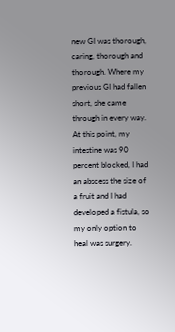new GI was thorough, caring, thorough and thorough. Where my previous GI had fallen short, she came through in every way. At this point, my intestine was 90 percent blocked, I had an abscess the size of a fruit and I had developed a fistula, so my only option to heal was surgery.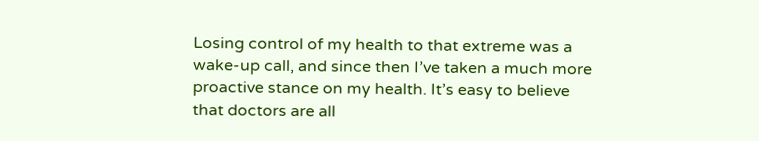Losing control of my health to that extreme was a wake-up call, and since then I’ve taken a much more proactive stance on my health. It’s easy to believe that doctors are all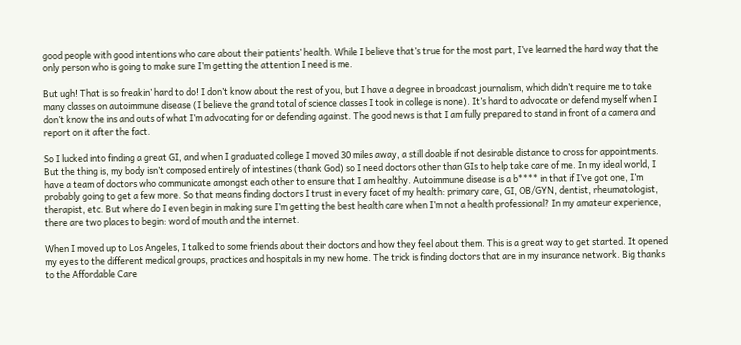good people with good intentions who care about their patients’ health. While I believe that’s true for the most part, I’ve learned the hard way that the only person who is going to make sure I’m getting the attention I need is me.

But ugh! That is so freakin’ hard to do! I don’t know about the rest of you, but I have a degree in broadcast journalism, which didn’t require me to take many classes on autoimmune disease (I believe the grand total of science classes I took in college is none). It’s hard to advocate or defend myself when I don’t know the ins and outs of what I’m advocating for or defending against. The good news is that I am fully prepared to stand in front of a camera and report on it after the fact.

So I lucked into finding a great GI, and when I graduated college I moved 30 miles away, a still doable if not desirable distance to cross for appointments. But the thing is, my body isn’t composed entirely of intestines (thank God) so I need doctors other than GIs to help take care of me. In my ideal world, I have a team of doctors who communicate amongst each other to ensure that I am healthy. Autoimmune disease is a b**** in that if I’ve got one, I’m probably going to get a few more. So that means finding doctors I trust in every facet of my health: primary care, GI, OB/GYN, dentist, rheumatologist, therapist, etc. But where do I even begin in making sure I’m getting the best health care when I’m not a health professional? In my amateur experience, there are two places to begin: word of mouth and the internet.

When I moved up to Los Angeles, I talked to some friends about their doctors and how they feel about them. This is a great way to get started. It opened my eyes to the different medical groups, practices and hospitals in my new home. The trick is finding doctors that are in my insurance network. Big thanks to the Affordable Care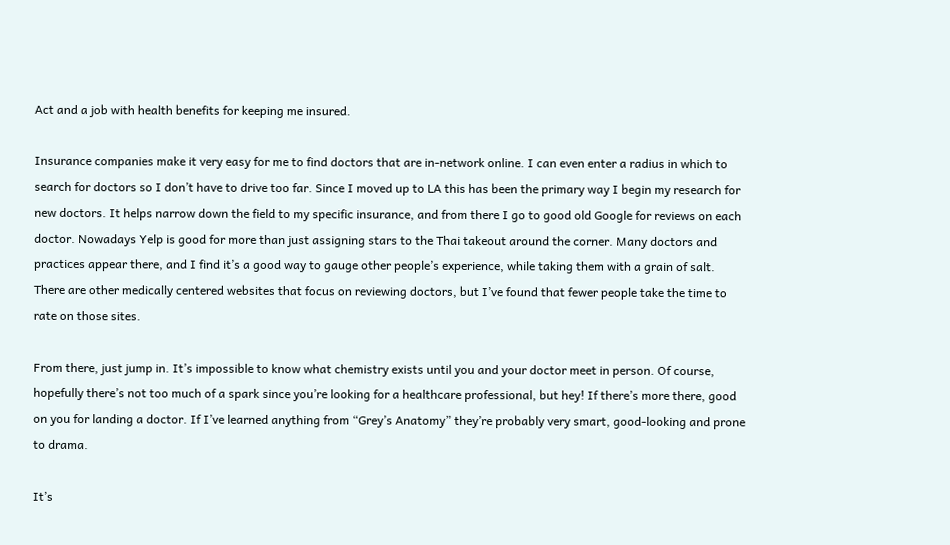Act and a job with health benefits for keeping me insured.

Insurance companies make it very easy for me to find doctors that are in-network online. I can even enter a radius in which to search for doctors so I don’t have to drive too far. Since I moved up to LA this has been the primary way I begin my research for new doctors. It helps narrow down the field to my specific insurance, and from there I go to good old Google for reviews on each doctor. Nowadays Yelp is good for more than just assigning stars to the Thai takeout around the corner. Many doctors and practices appear there, and I find it’s a good way to gauge other people’s experience, while taking them with a grain of salt. There are other medically centered websites that focus on reviewing doctors, but I’ve found that fewer people take the time to rate on those sites.

From there, just jump in. It’s impossible to know what chemistry exists until you and your doctor meet in person. Of course, hopefully there’s not too much of a spark since you’re looking for a healthcare professional, but hey! If there’s more there, good on you for landing a doctor. If I’ve learned anything from “Grey’s Anatomy” they’re probably very smart, good-looking and prone to drama.

It’s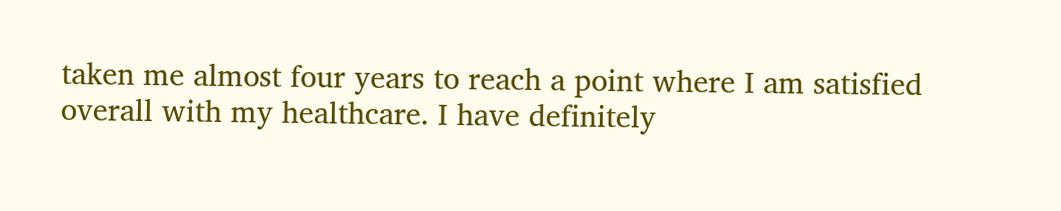taken me almost four years to reach a point where I am satisfied overall with my healthcare. I have definitely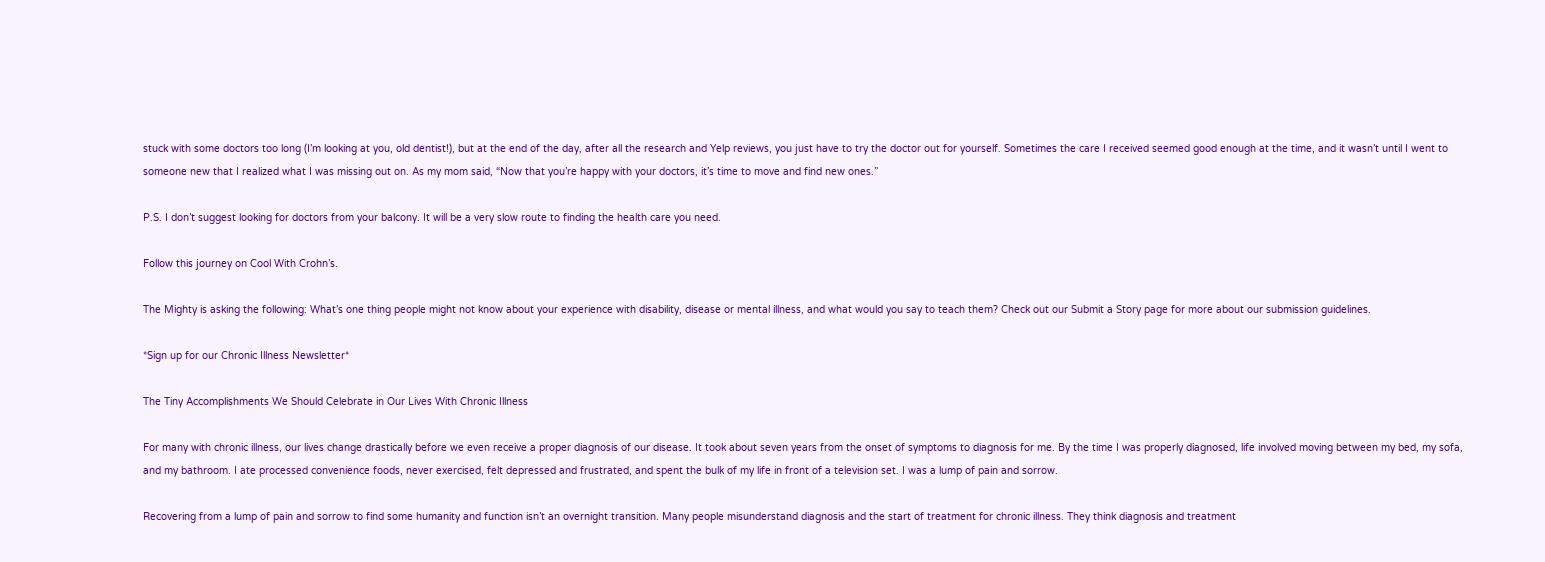stuck with some doctors too long (I’m looking at you, old dentist!), but at the end of the day, after all the research and Yelp reviews, you just have to try the doctor out for yourself. Sometimes the care I received seemed good enough at the time, and it wasn’t until I went to someone new that I realized what I was missing out on. As my mom said, “Now that you’re happy with your doctors, it’s time to move and find new ones.”

P.S. I don’t suggest looking for doctors from your balcony. It will be a very slow route to finding the health care you need.

Follow this journey on Cool With Crohn’s.

The Mighty is asking the following: What’s one thing people might not know about your experience with disability, disease or mental illness, and what would you say to teach them? Check out our Submit a Story page for more about our submission guidelines.

*Sign up for our Chronic Illness Newsletter*

The Tiny Accomplishments We Should Celebrate in Our Lives With Chronic Illness

For many with chronic illness, our lives change drastically before we even receive a proper diagnosis of our disease. It took about seven years from the onset of symptoms to diagnosis for me. By the time I was properly diagnosed, life involved moving between my bed, my sofa, and my bathroom. I ate processed convenience foods, never exercised, felt depressed and frustrated, and spent the bulk of my life in front of a television set. I was a lump of pain and sorrow.

Recovering from a lump of pain and sorrow to find some humanity and function isn’t an overnight transition. Many people misunderstand diagnosis and the start of treatment for chronic illness. They think diagnosis and treatment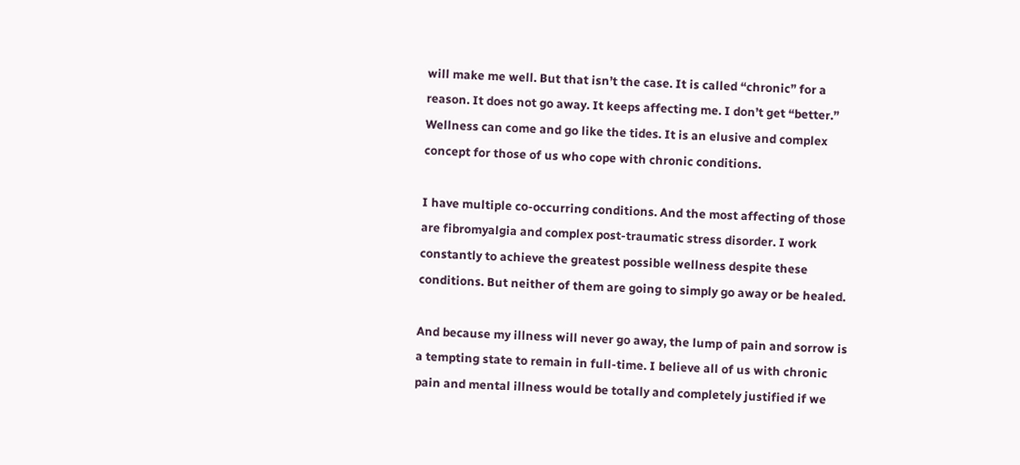will make me well. But that isn’t the case. It is called “chronic” for a reason. It does not go away. It keeps affecting me. I don’t get “better.” Wellness can come and go like the tides. It is an elusive and complex concept for those of us who cope with chronic conditions.

I have multiple co-occurring conditions. And the most affecting of those are fibromyalgia and complex post-traumatic stress disorder. I work constantly to achieve the greatest possible wellness despite these conditions. But neither of them are going to simply go away or be healed.

And because my illness will never go away, the lump of pain and sorrow is a tempting state to remain in full-time. I believe all of us with chronic pain and mental illness would be totally and completely justified if we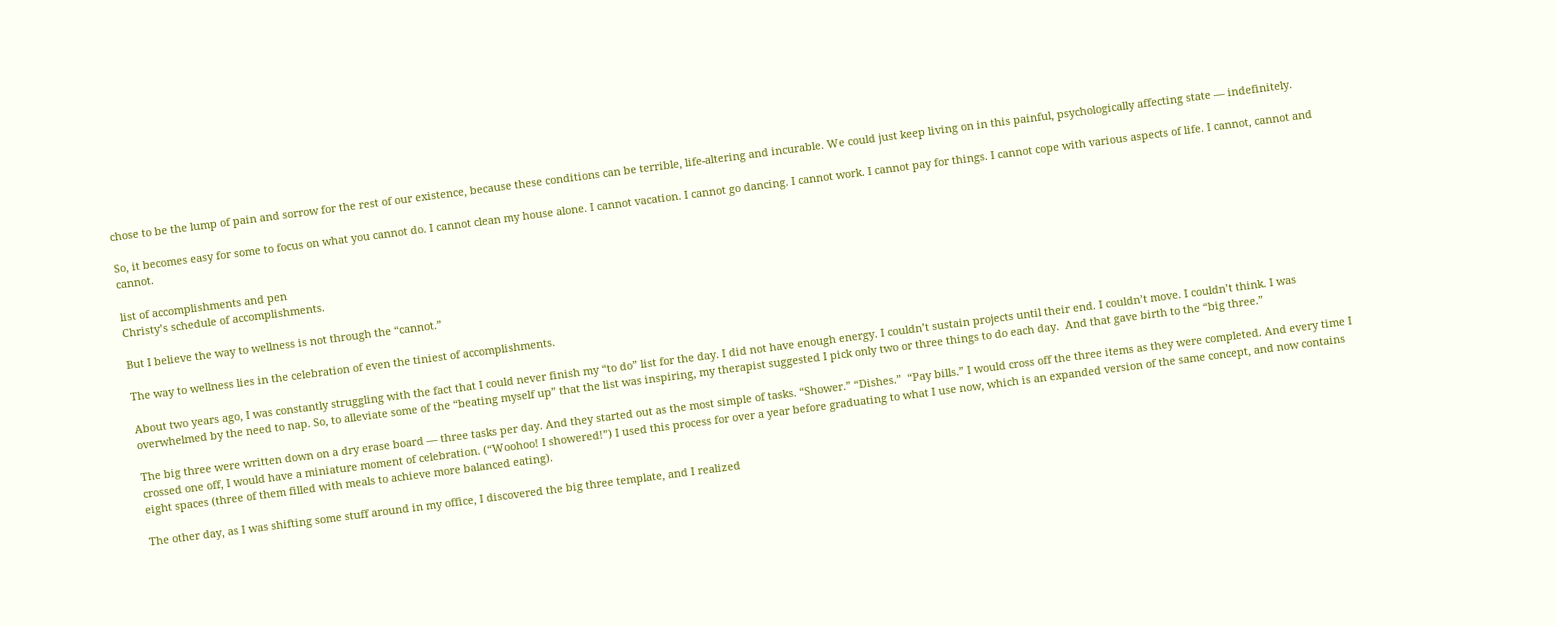chose to be the lump of pain and sorrow for the rest of our existence, because these conditions can be terrible, life-altering and incurable. We could just keep living on in this painful, psychologically affecting state — indefinitely.

So, it becomes easy for some to focus on what you cannot do. I cannot clean my house alone. I cannot vacation. I cannot go dancing. I cannot work. I cannot pay for things. I cannot cope with various aspects of life. I cannot, cannot and cannot.

list of accomplishments and pen
Christy’s schedule of accomplishments.

But I believe the way to wellness is not through the “cannot.”

The way to wellness lies in the celebration of even the tiniest of accomplishments.

About two years ago, I was constantly struggling with the fact that I could never finish my “to do” list for the day. I did not have enough energy. I couldn’t sustain projects until their end. I couldn’t move. I couldn’t think. I was overwhelmed by the need to nap. So, to alleviate some of the “beating myself up” that the list was inspiring, my therapist suggested I pick only two or three things to do each day.  And that gave birth to the “big three.”

The big three were written down on a dry erase board — three tasks per day. And they started out as the most simple of tasks. “Shower.” “Dishes.”  “Pay bills.” I would cross off the three items as they were completed. And every time I crossed one off, I would have a miniature moment of celebration. (“Woohoo! I showered!”) I used this process for over a year before graduating to what I use now, which is an expanded version of the same concept, and now contains eight spaces (three of them filled with meals to achieve more balanced eating).

The other day, as I was shifting some stuff around in my office, I discovered the big three template, and I realized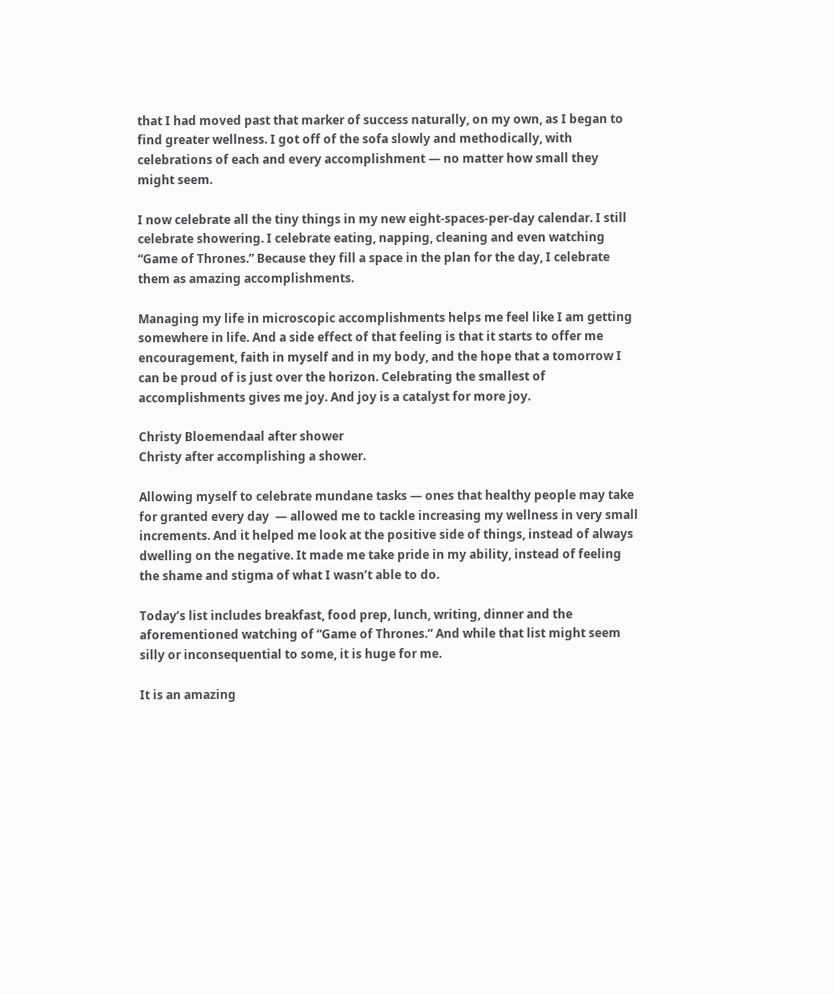that I had moved past that marker of success naturally, on my own, as I began to find greater wellness. I got off of the sofa slowly and methodically, with celebrations of each and every accomplishment — no matter how small they might seem.

I now celebrate all the tiny things in my new eight-spaces-per-day calendar. I still celebrate showering. I celebrate eating, napping, cleaning and even watching “Game of Thrones.” Because they fill a space in the plan for the day, I celebrate them as amazing accomplishments.

Managing my life in microscopic accomplishments helps me feel like I am getting somewhere in life. And a side effect of that feeling is that it starts to offer me encouragement, faith in myself and in my body, and the hope that a tomorrow I can be proud of is just over the horizon. Celebrating the smallest of accomplishments gives me joy. And joy is a catalyst for more joy.

Christy Bloemendaal after shower
Christy after accomplishing a shower.

Allowing myself to celebrate mundane tasks — ones that healthy people may take for granted every day  — allowed me to tackle increasing my wellness in very small increments. And it helped me look at the positive side of things, instead of always dwelling on the negative. It made me take pride in my ability, instead of feeling the shame and stigma of what I wasn’t able to do.

Today’s list includes breakfast, food prep, lunch, writing, dinner and the aforementioned watching of “Game of Thrones.” And while that list might seem silly or inconsequential to some, it is huge for me.

It is an amazing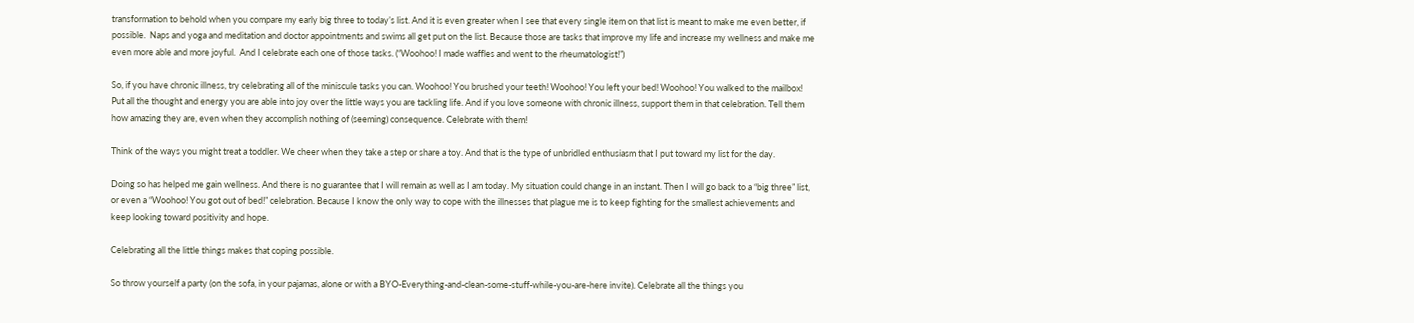transformation to behold when you compare my early big three to today’s list. And it is even greater when I see that every single item on that list is meant to make me even better, if possible.  Naps and yoga and meditation and doctor appointments and swims all get put on the list. Because those are tasks that improve my life and increase my wellness and make me even more able and more joyful.  And I celebrate each one of those tasks. (“Woohoo! I made waffles and went to the rheumatologist!”)

So, if you have chronic illness, try celebrating all of the miniscule tasks you can. Woohoo! You brushed your teeth! Woohoo! You left your bed! Woohoo! You walked to the mailbox! Put all the thought and energy you are able into joy over the little ways you are tackling life. And if you love someone with chronic illness, support them in that celebration. Tell them how amazing they are, even when they accomplish nothing of (seeming) consequence. Celebrate with them!

Think of the ways you might treat a toddler. We cheer when they take a step or share a toy. And that is the type of unbridled enthusiasm that I put toward my list for the day.

Doing so has helped me gain wellness. And there is no guarantee that I will remain as well as I am today. My situation could change in an instant. Then I will go back to a “big three” list, or even a “Woohoo! You got out of bed!” celebration. Because I know the only way to cope with the illnesses that plague me is to keep fighting for the smallest achievements and keep looking toward positivity and hope.

Celebrating all the little things makes that coping possible.

So throw yourself a party (on the sofa, in your pajamas, alone or with a BYO-Everything-and-clean-some-stuff-while-you-are-here invite). Celebrate all the things you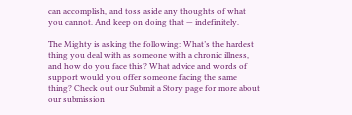can accomplish, and toss aside any thoughts of what you cannot. And keep on doing that — indefinitely.

The Mighty is asking the following: What’s the hardest thing you deal with as someone with a chronic illness, and how do you face this? What advice and words of support would you offer someone facing the same thing? Check out our Submit a Story page for more about our submission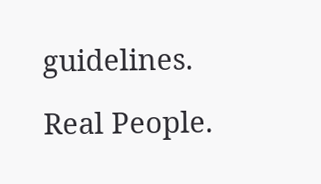guidelines.

Real People.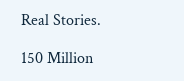Real Stories.

150 Million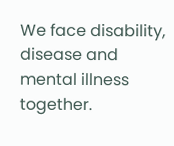We face disability, disease and mental illness together.